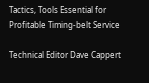Tactics, Tools Essential for Profitable Timing-belt Service

Technical Editor Dave Cappert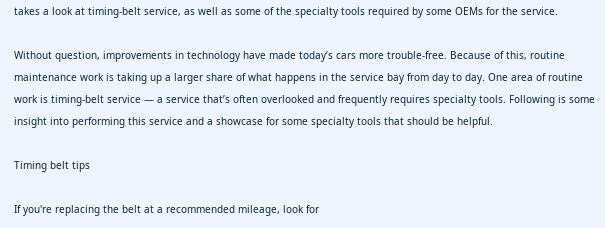takes a look at timing-belt service, as well as some of the specialty tools required by some OEMs for the service.

Without question, improvements in technology have made today’s cars more trouble-free. Because of this, routine maintenance work is taking up a larger share of what happens in the service bay from day to day. One area of routine work is timing-belt service — a service that’s often overlooked and frequently requires specialty tools. Following is some insight into performing this service and a showcase for some specialty tools that should be helpful.

Timing belt tips

If you're replacing the belt at a recommended mileage, look for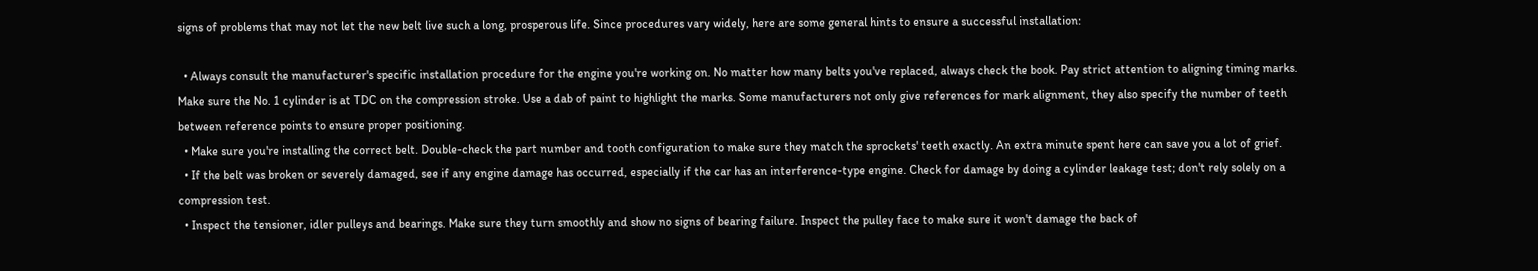signs of problems that may not let the new belt live such a long, prosperous life. Since procedures vary widely, here are some general hints to ensure a successful installation:

  • Always consult the manufacturer's specific installation procedure for the engine you're working on. No matter how many belts you've replaced, always check the book. Pay strict attention to aligning timing marks. Make sure the No. 1 cylinder is at TDC on the compression stroke. Use a dab of paint to highlight the marks. Some manufacturers not only give references for mark alignment, they also specify the number of teeth between reference points to ensure proper positioning.
  • Make sure you're installing the correct belt. Double-check the part number and tooth configuration to make sure they match the sprockets' teeth exactly. An extra minute spent here can save you a lot of grief.
  • If the belt was broken or severely damaged, see if any engine damage has occurred, especially if the car has an interference-type engine. Check for damage by doing a cylinder leakage test; don't rely solely on a compression test.
  • Inspect the tensioner, idler pulleys and bearings. Make sure they turn smoothly and show no signs of bearing failure. Inspect the pulley face to make sure it won't damage the back of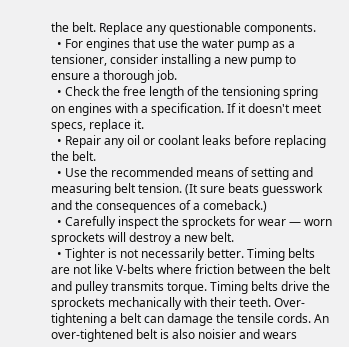the belt. Replace any questionable components.
  • For engines that use the water pump as a tensioner, consider installing a new pump to ensure a thorough job.
  • Check the free length of the tensioning spring on engines with a specification. If it doesn't meet specs, replace it.
  • Repair any oil or coolant leaks before replacing the belt.
  • Use the recommended means of setting and measuring belt tension. (It sure beats guesswork and the consequences of a comeback.)
  • Carefully inspect the sprockets for wear — worn sprockets will destroy a new belt.
  • Tighter is not necessarily better. Timing belts are not like V-belts where friction between the belt and pulley transmits torque. Timing belts drive the sprockets mechanically with their teeth. Over-tightening a belt can damage the tensile cords. An over-tightened belt is also noisier and wears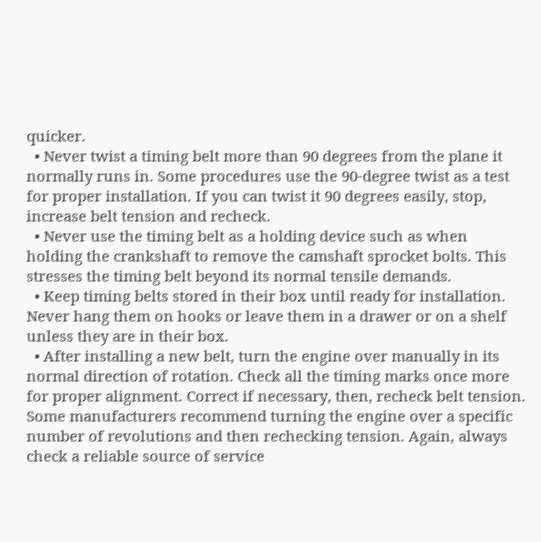quicker.
  • Never twist a timing belt more than 90 degrees from the plane it normally runs in. Some procedures use the 90-degree twist as a test for proper installation. If you can twist it 90 degrees easily, stop, increase belt tension and recheck.
  • Never use the timing belt as a holding device such as when holding the crankshaft to remove the camshaft sprocket bolts. This stresses the timing belt beyond its normal tensile demands.
  • Keep timing belts stored in their box until ready for installation. Never hang them on hooks or leave them in a drawer or on a shelf unless they are in their box.
  • After installing a new belt, turn the engine over manually in its normal direction of rotation. Check all the timing marks once more for proper alignment. Correct if necessary, then, recheck belt tension. Some manufacturers recommend turning the engine over a specific number of revolutions and then rechecking tension. Again, always check a reliable source of service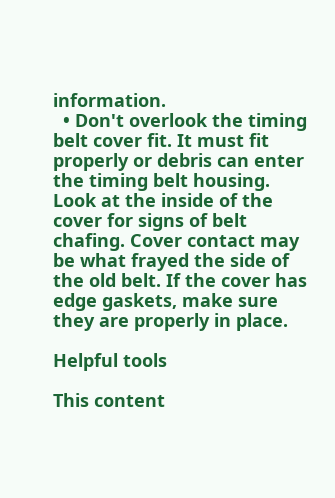information.
  • Don't overlook the timing belt cover fit. It must fit properly or debris can enter the timing belt housing. Look at the inside of the cover for signs of belt chafing. Cover contact may be what frayed the side of the old belt. If the cover has edge gaskets, make sure they are properly in place.

Helpful tools

This content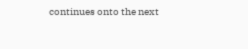continues onto the next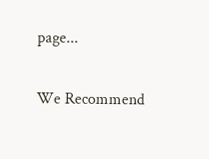page...

We Recommend